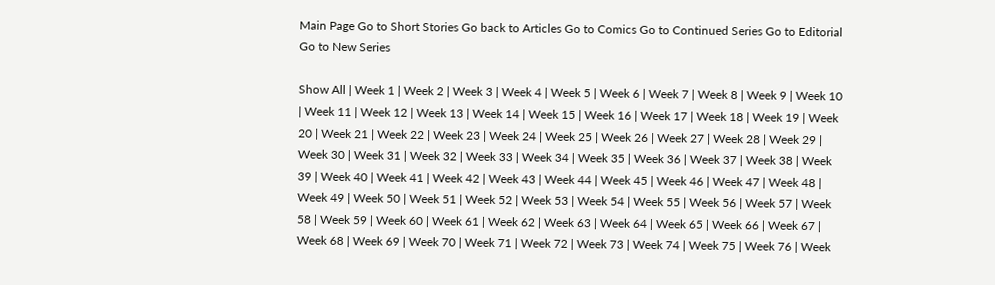Main Page Go to Short Stories Go back to Articles Go to Comics Go to Continued Series Go to Editorial Go to New Series

Show All | Week 1 | Week 2 | Week 3 | Week 4 | Week 5 | Week 6 | Week 7 | Week 8 | Week 9 | Week 10 | Week 11 | Week 12 | Week 13 | Week 14 | Week 15 | Week 16 | Week 17 | Week 18 | Week 19 | Week 20 | Week 21 | Week 22 | Week 23 | Week 24 | Week 25 | Week 26 | Week 27 | Week 28 | Week 29 | Week 30 | Week 31 | Week 32 | Week 33 | Week 34 | Week 35 | Week 36 | Week 37 | Week 38 | Week 39 | Week 40 | Week 41 | Week 42 | Week 43 | Week 44 | Week 45 | Week 46 | Week 47 | Week 48 | Week 49 | Week 50 | Week 51 | Week 52 | Week 53 | Week 54 | Week 55 | Week 56 | Week 57 | Week 58 | Week 59 | Week 60 | Week 61 | Week 62 | Week 63 | Week 64 | Week 65 | Week 66 | Week 67 | Week 68 | Week 69 | Week 70 | Week 71 | Week 72 | Week 73 | Week 74 | Week 75 | Week 76 | Week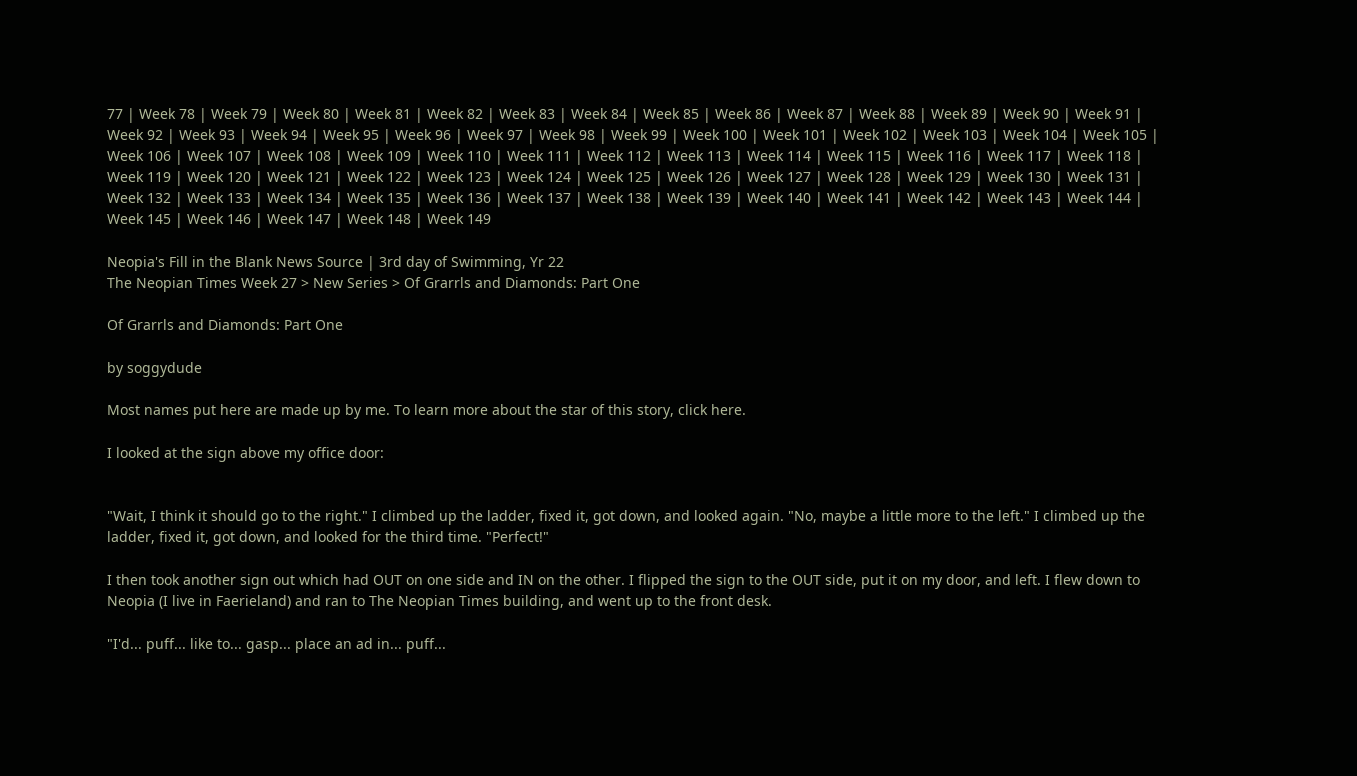77 | Week 78 | Week 79 | Week 80 | Week 81 | Week 82 | Week 83 | Week 84 | Week 85 | Week 86 | Week 87 | Week 88 | Week 89 | Week 90 | Week 91 | Week 92 | Week 93 | Week 94 | Week 95 | Week 96 | Week 97 | Week 98 | Week 99 | Week 100 | Week 101 | Week 102 | Week 103 | Week 104 | Week 105 | Week 106 | Week 107 | Week 108 | Week 109 | Week 110 | Week 111 | Week 112 | Week 113 | Week 114 | Week 115 | Week 116 | Week 117 | Week 118 | Week 119 | Week 120 | Week 121 | Week 122 | Week 123 | Week 124 | Week 125 | Week 126 | Week 127 | Week 128 | Week 129 | Week 130 | Week 131 | Week 132 | Week 133 | Week 134 | Week 135 | Week 136 | Week 137 | Week 138 | Week 139 | Week 140 | Week 141 | Week 142 | Week 143 | Week 144 | Week 145 | Week 146 | Week 147 | Week 148 | Week 149

Neopia's Fill in the Blank News Source | 3rd day of Swimming, Yr 22
The Neopian Times Week 27 > New Series > Of Grarrls and Diamonds: Part One

Of Grarrls and Diamonds: Part One

by soggydude

Most names put here are made up by me. To learn more about the star of this story, click here.

I looked at the sign above my office door:


"Wait, I think it should go to the right." I climbed up the ladder, fixed it, got down, and looked again. "No, maybe a little more to the left." I climbed up the ladder, fixed it, got down, and looked for the third time. "Perfect!"

I then took another sign out which had OUT on one side and IN on the other. I flipped the sign to the OUT side, put it on my door, and left. I flew down to Neopia (I live in Faerieland) and ran to The Neopian Times building, and went up to the front desk.

"I'd... puff... like to... gasp... place an ad in... puff...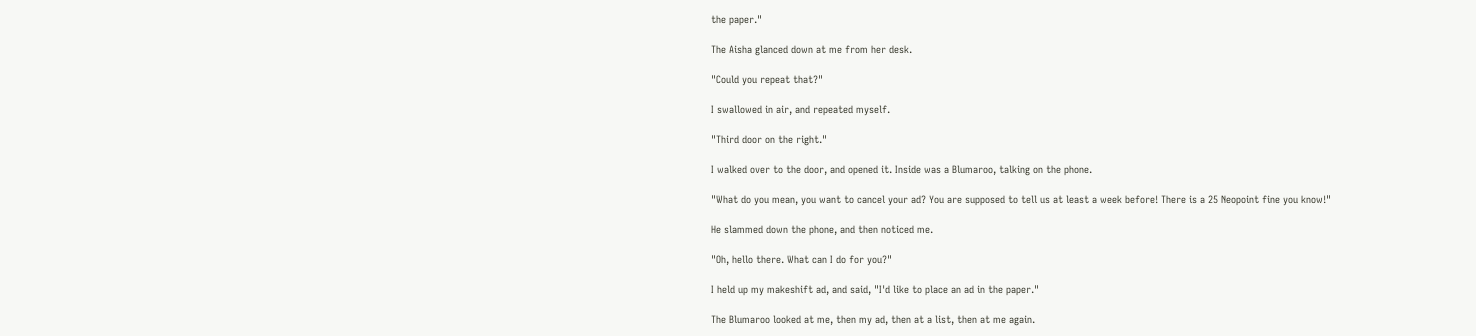the paper."

The Aisha glanced down at me from her desk.

"Could you repeat that?"

I swallowed in air, and repeated myself.

"Third door on the right."

I walked over to the door, and opened it. Inside was a Blumaroo, talking on the phone.

"What do you mean, you want to cancel your ad? You are supposed to tell us at least a week before! There is a 25 Neopoint fine you know!"

He slammed down the phone, and then noticed me.

"Oh, hello there. What can I do for you?"

I held up my makeshift ad, and said, "I'd like to place an ad in the paper."

The Blumaroo looked at me, then my ad, then at a list, then at me again.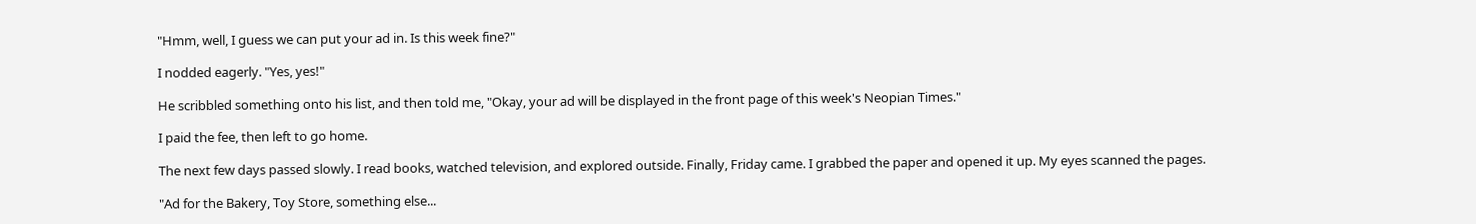"Hmm, well, I guess we can put your ad in. Is this week fine?"

I nodded eagerly. "Yes, yes!"

He scribbled something onto his list, and then told me, "Okay, your ad will be displayed in the front page of this week's Neopian Times."

I paid the fee, then left to go home.

The next few days passed slowly. I read books, watched television, and explored outside. Finally, Friday came. I grabbed the paper and opened it up. My eyes scanned the pages.

"Ad for the Bakery, Toy Store, something else...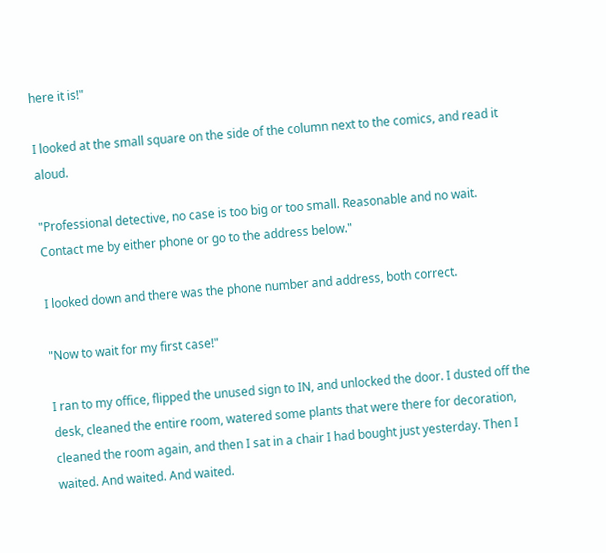here it is!"

I looked at the small square on the side of the column next to the comics, and read it aloud.

"Professional detective, no case is too big or too small. Reasonable and no wait. Contact me by either phone or go to the address below."

I looked down and there was the phone number and address, both correct.

"Now to wait for my first case!"

I ran to my office, flipped the unused sign to IN, and unlocked the door. I dusted off the desk, cleaned the entire room, watered some plants that were there for decoration, cleaned the room again, and then I sat in a chair I had bought just yesterday. Then I waited. And waited. And waited.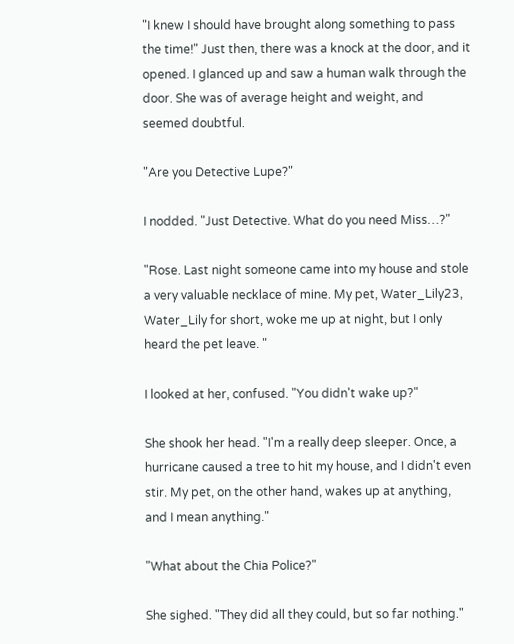"I knew I should have brought along something to pass the time!" Just then, there was a knock at the door, and it opened. I glanced up and saw a human walk through the door. She was of average height and weight, and seemed doubtful.

"Are you Detective Lupe?"

I nodded. "Just Detective. What do you need Miss…?"

"Rose. Last night someone came into my house and stole a very valuable necklace of mine. My pet, Water_Lily23, Water_Lily for short, woke me up at night, but I only heard the pet leave. "

I looked at her, confused. "You didn't wake up?"

She shook her head. "I'm a really deep sleeper. Once, a hurricane caused a tree to hit my house, and I didn't even stir. My pet, on the other hand, wakes up at anything, and I mean anything."

"What about the Chia Police?"

She sighed. "They did all they could, but so far nothing."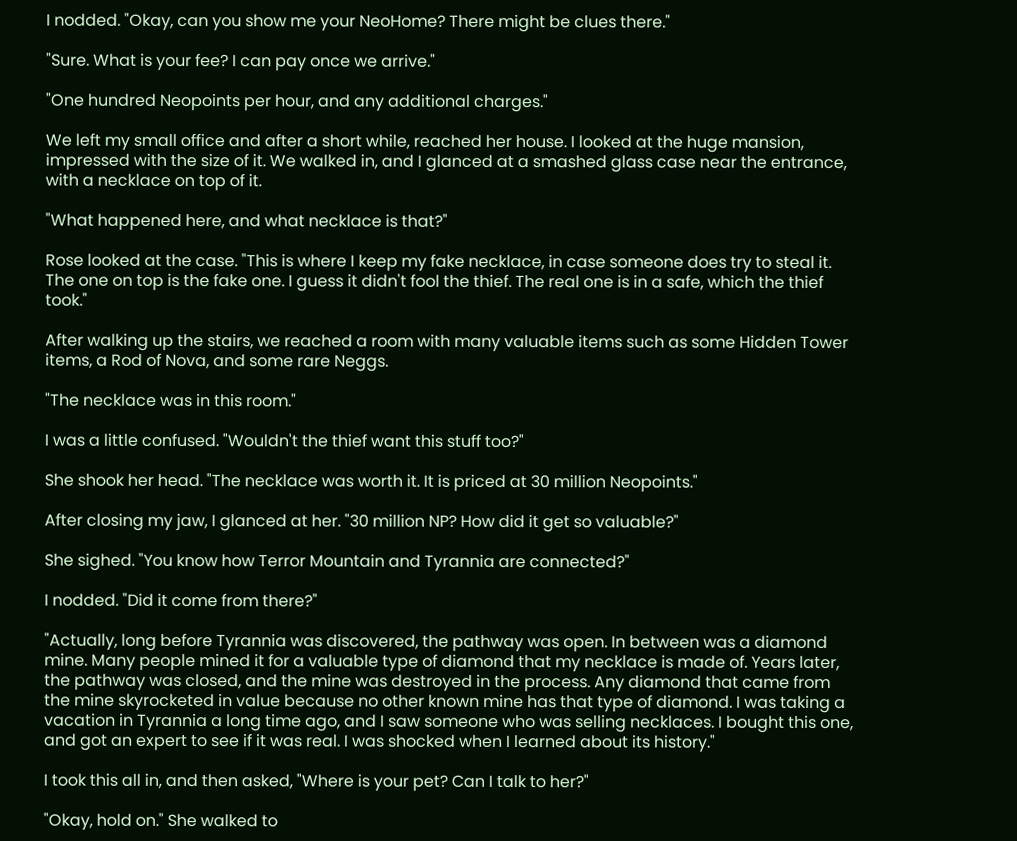I nodded. "Okay, can you show me your NeoHome? There might be clues there."

"Sure. What is your fee? I can pay once we arrive."

"One hundred Neopoints per hour, and any additional charges."

We left my small office and after a short while, reached her house. I looked at the huge mansion, impressed with the size of it. We walked in, and I glanced at a smashed glass case near the entrance, with a necklace on top of it.

"What happened here, and what necklace is that?"

Rose looked at the case. "This is where I keep my fake necklace, in case someone does try to steal it. The one on top is the fake one. I guess it didn't fool the thief. The real one is in a safe, which the thief took."

After walking up the stairs, we reached a room with many valuable items such as some Hidden Tower items, a Rod of Nova, and some rare Neggs.

"The necklace was in this room."

I was a little confused. "Wouldn't the thief want this stuff too?"

She shook her head. "The necklace was worth it. It is priced at 30 million Neopoints."

After closing my jaw, I glanced at her. "30 million NP? How did it get so valuable?"

She sighed. "You know how Terror Mountain and Tyrannia are connected?"

I nodded. "Did it come from there?"

"Actually, long before Tyrannia was discovered, the pathway was open. In between was a diamond mine. Many people mined it for a valuable type of diamond that my necklace is made of. Years later, the pathway was closed, and the mine was destroyed in the process. Any diamond that came from the mine skyrocketed in value because no other known mine has that type of diamond. I was taking a vacation in Tyrannia a long time ago, and I saw someone who was selling necklaces. I bought this one, and got an expert to see if it was real. I was shocked when I learned about its history."

I took this all in, and then asked, "Where is your pet? Can I talk to her?"

"Okay, hold on." She walked to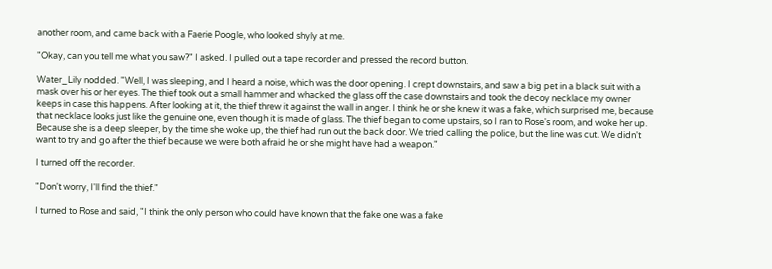another room, and came back with a Faerie Poogle, who looked shyly at me.

"Okay, can you tell me what you saw?" I asked. I pulled out a tape recorder and pressed the record button.

Water_Lily nodded. "Well, I was sleeping, and I heard a noise, which was the door opening. I crept downstairs, and saw a big pet in a black suit with a mask over his or her eyes. The thief took out a small hammer and whacked the glass off the case downstairs and took the decoy necklace my owner keeps in case this happens. After looking at it, the thief threw it against the wall in anger. I think he or she knew it was a fake, which surprised me, because that necklace looks just like the genuine one, even though it is made of glass. The thief began to come upstairs, so I ran to Rose's room, and woke her up. Because she is a deep sleeper, by the time she woke up, the thief had run out the back door. We tried calling the police, but the line was cut. We didn't want to try and go after the thief because we were both afraid he or she might have had a weapon."

I turned off the recorder.

"Don't worry, I'll find the thief."

I turned to Rose and said, "I think the only person who could have known that the fake one was a fake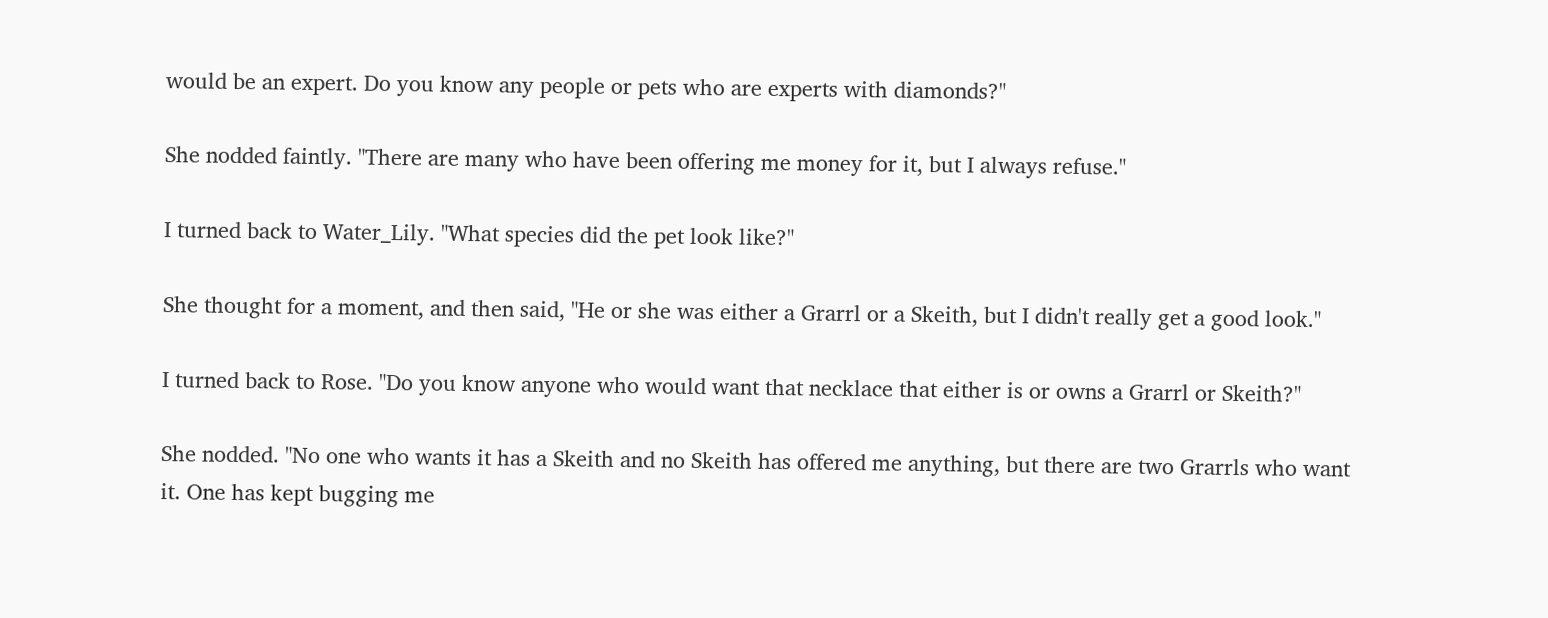would be an expert. Do you know any people or pets who are experts with diamonds?"

She nodded faintly. "There are many who have been offering me money for it, but I always refuse."

I turned back to Water_Lily. "What species did the pet look like?"

She thought for a moment, and then said, "He or she was either a Grarrl or a Skeith, but I didn't really get a good look."

I turned back to Rose. "Do you know anyone who would want that necklace that either is or owns a Grarrl or Skeith?"

She nodded. "No one who wants it has a Skeith and no Skeith has offered me anything, but there are two Grarrls who want it. One has kept bugging me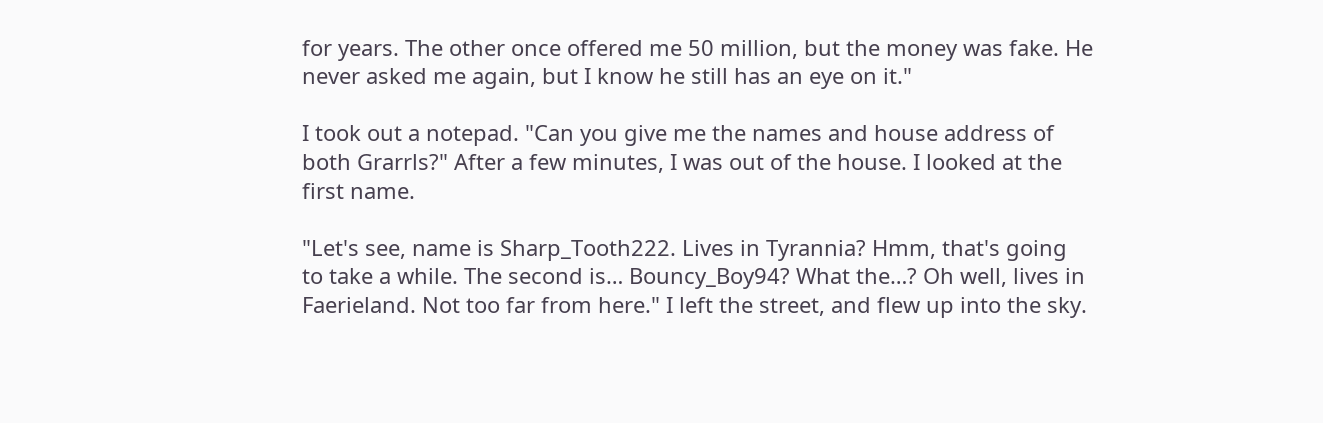for years. The other once offered me 50 million, but the money was fake. He never asked me again, but I know he still has an eye on it."

I took out a notepad. "Can you give me the names and house address of both Grarrls?" After a few minutes, I was out of the house. I looked at the first name.

"Let's see, name is Sharp_Tooth222. Lives in Tyrannia? Hmm, that's going to take a while. The second is… Bouncy_Boy94? What the…? Oh well, lives in Faerieland. Not too far from here." I left the street, and flew up into the sky.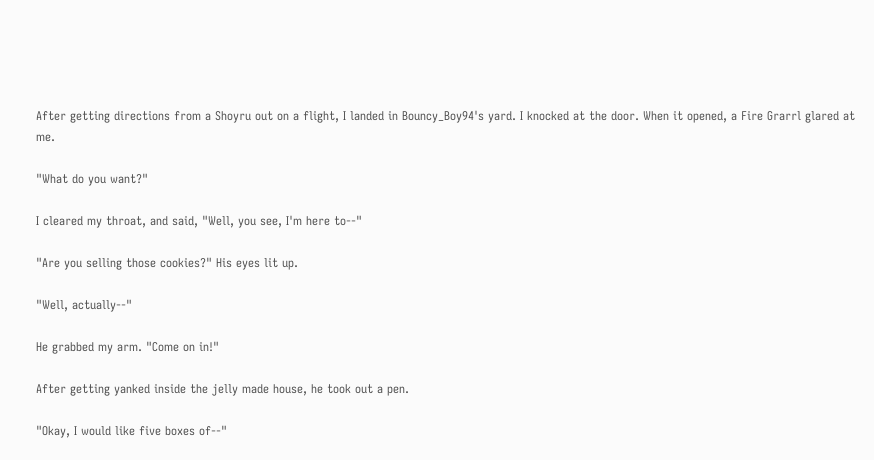After getting directions from a Shoyru out on a flight, I landed in Bouncy_Boy94's yard. I knocked at the door. When it opened, a Fire Grarrl glared at me.

"What do you want?"

I cleared my throat, and said, "Well, you see, I'm here to--"

"Are you selling those cookies?" His eyes lit up.

"Well, actually--"

He grabbed my arm. "Come on in!"

After getting yanked inside the jelly made house, he took out a pen.

"Okay, I would like five boxes of--"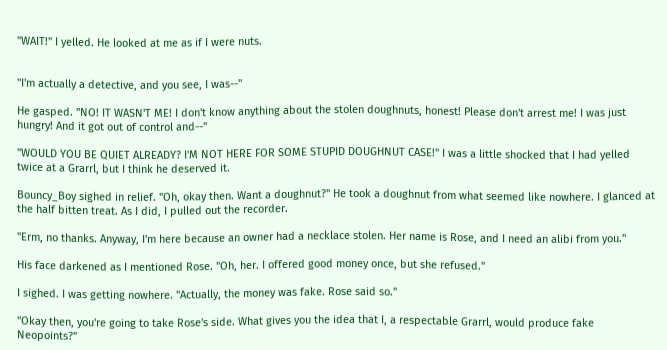"WAIT!" I yelled. He looked at me as if I were nuts.


"I'm actually a detective, and you see, I was--"

He gasped. "NO! IT WASN'T ME! I don't know anything about the stolen doughnuts, honest! Please don't arrest me! I was just hungry! And it got out of control and--"

"WOULD YOU BE QUIET ALREADY? I'M NOT HERE FOR SOME STUPID DOUGHNUT CASE!" I was a little shocked that I had yelled twice at a Grarrl, but I think he deserved it.

Bouncy_Boy sighed in relief. "Oh, okay then. Want a doughnut?" He took a doughnut from what seemed like nowhere. I glanced at the half bitten treat. As I did, I pulled out the recorder.

"Erm, no thanks. Anyway, I'm here because an owner had a necklace stolen. Her name is Rose, and I need an alibi from you."

His face darkened as I mentioned Rose. "Oh, her. I offered good money once, but she refused."

I sighed. I was getting nowhere. "Actually, the money was fake. Rose said so."

"Okay then, you're going to take Rose's side. What gives you the idea that I, a respectable Grarrl, would produce fake Neopoints?"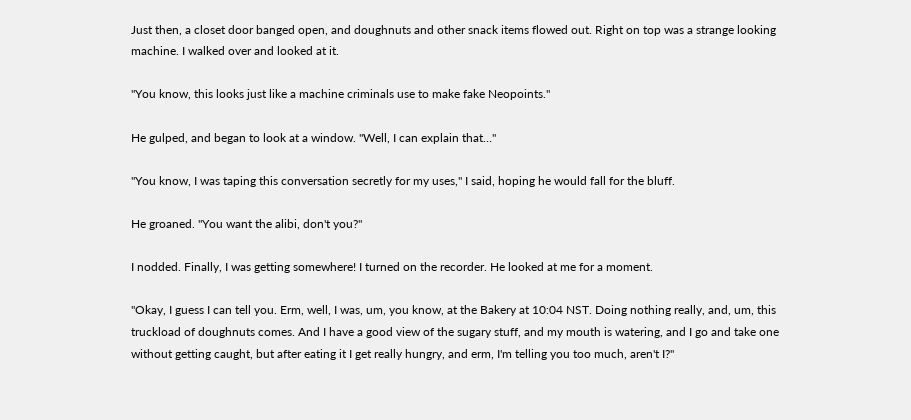Just then, a closet door banged open, and doughnuts and other snack items flowed out. Right on top was a strange looking machine. I walked over and looked at it.

"You know, this looks just like a machine criminals use to make fake Neopoints."

He gulped, and began to look at a window. "Well, I can explain that…"

"You know, I was taping this conversation secretly for my uses," I said, hoping he would fall for the bluff.

He groaned. "You want the alibi, don't you?"

I nodded. Finally, I was getting somewhere! I turned on the recorder. He looked at me for a moment.

"Okay, I guess I can tell you. Erm, well, I was, um, you know, at the Bakery at 10:04 NST. Doing nothing really, and, um, this truckload of doughnuts comes. And I have a good view of the sugary stuff, and my mouth is watering, and I go and take one without getting caught, but after eating it I get really hungry, and erm, I'm telling you too much, aren't I?"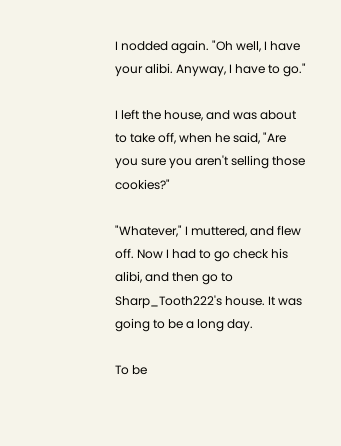I nodded again. "Oh well, I have your alibi. Anyway, I have to go."

I left the house, and was about to take off, when he said, "Are you sure you aren't selling those cookies?"

"Whatever," I muttered, and flew off. Now I had to go check his alibi, and then go to Sharp_Tooth222's house. It was going to be a long day.

To be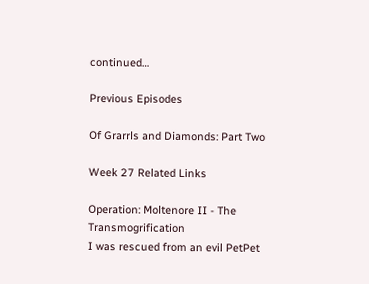continued…

Previous Episodes

Of Grarrls and Diamonds: Part Two

Week 27 Related Links

Operation: Moltenore II - The Transmogrification
I was rescued from an evil PetPet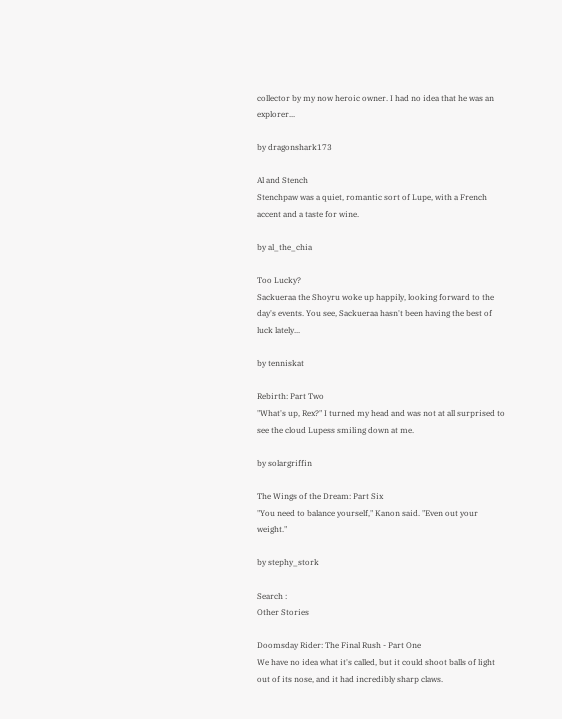collector by my now heroic owner. I had no idea that he was an explorer...

by dragonshark173

Al and Stench
Stenchpaw was a quiet, romantic sort of Lupe, with a French accent and a taste for wine.

by al_the_chia

Too Lucky?
Sackueraa the Shoyru woke up happily, looking forward to the day's events. You see, Sackueraa hasn't been having the best of luck lately...

by tenniskat

Rebirth: Part Two
"What's up, Rex?" I turned my head and was not at all surprised to see the cloud Lupess smiling down at me.

by solargriffin

The Wings of the Dream: Part Six
"You need to balance yourself," Kanon said. "Even out your weight."

by stephy_stork

Search :
Other Stories

Doomsday Rider: The Final Rush - Part One
We have no idea what it's called, but it could shoot balls of light out of its nose, and it had incredibly sharp claws.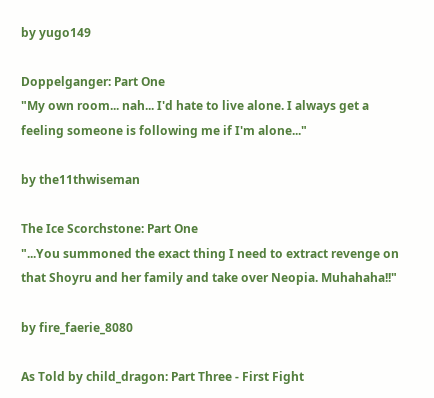by yugo149

Doppelganger: Part One
"My own room... nah... I'd hate to live alone. I always get a feeling someone is following me if I'm alone..."

by the11thwiseman

The Ice Scorchstone: Part One
"...You summoned the exact thing I need to extract revenge on that Shoyru and her family and take over Neopia. Muhahaha!!"

by fire_faerie_8080

As Told by child_dragon: Part Three - First Fight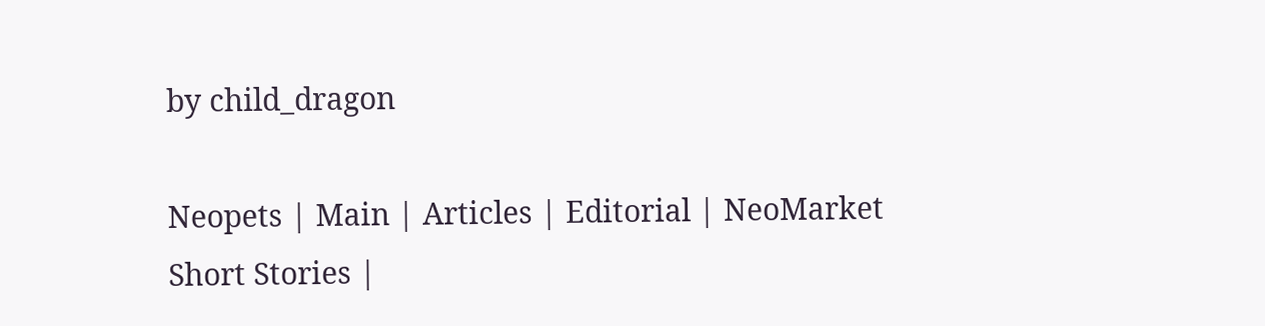by child_dragon

Neopets | Main | Articles | Editorial | NeoMarket
Short Stories |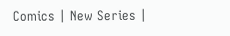Comics | New Series |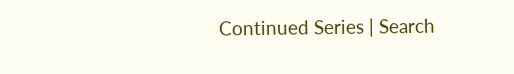Continued Series | Search